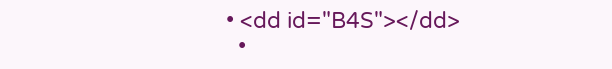• <dd id="B4S"></dd>
  •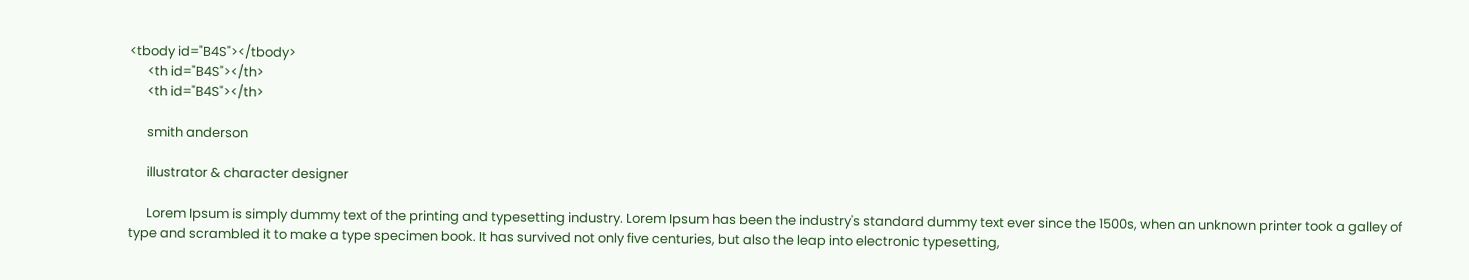<tbody id="B4S"></tbody>
      <th id="B4S"></th>
      <th id="B4S"></th>

      smith anderson

      illustrator & character designer

      Lorem Ipsum is simply dummy text of the printing and typesetting industry. Lorem Ipsum has been the industry's standard dummy text ever since the 1500s, when an unknown printer took a galley of type and scrambled it to make a type specimen book. It has survived not only five centuries, but also the leap into electronic typesetting,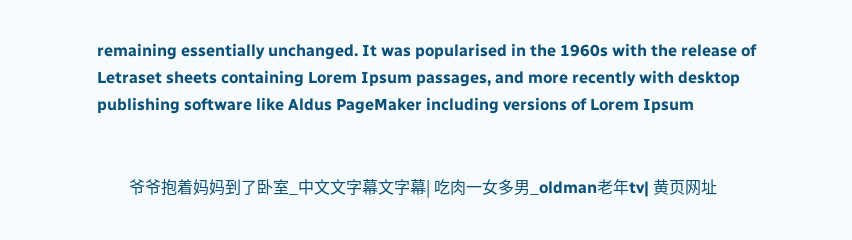remaining essentially unchanged. It was popularised in the 1960s with the release of Letraset sheets containing Lorem Ipsum passages, and more recently with desktop publishing software like Aldus PageMaker including versions of Lorem Ipsum


        爷爷抱着妈妈到了卧室_中文文字幕文字幕| 吃肉一女多男_oldman老年tv| 黄页网址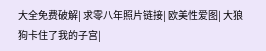大全免费破解| 求零八年照片链接| 欧美性爱图| 大狼狗卡住了我的子宫|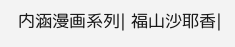内涵漫画系列| 福山沙耶香|